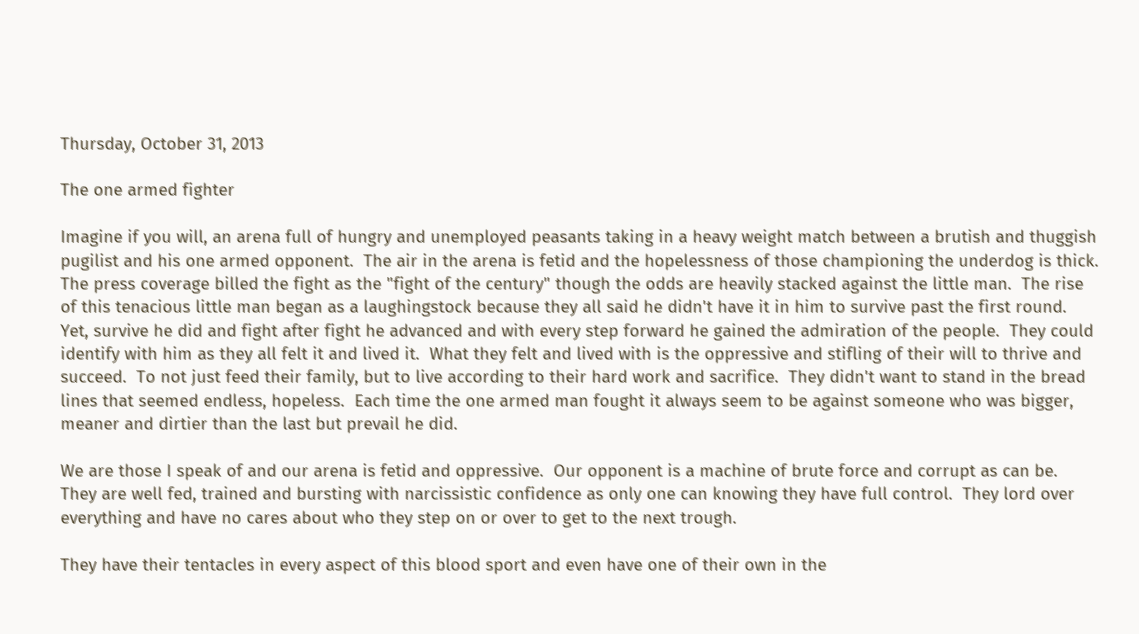Thursday, October 31, 2013

The one armed fighter

Imagine if you will, an arena full of hungry and unemployed peasants taking in a heavy weight match between a brutish and thuggish pugilist and his one armed opponent.  The air in the arena is fetid and the hopelessness of those championing the underdog is thick.  The press coverage billed the fight as the "fight of the century" though the odds are heavily stacked against the little man.  The rise of this tenacious little man began as a laughingstock because they all said he didn't have it in him to survive past the first round.  Yet, survive he did and fight after fight he advanced and with every step forward he gained the admiration of the people.  They could identify with him as they all felt it and lived it.  What they felt and lived with is the oppressive and stifling of their will to thrive and succeed.  To not just feed their family, but to live according to their hard work and sacrifice.  They didn't want to stand in the bread lines that seemed endless, hopeless.  Each time the one armed man fought it always seem to be against someone who was bigger, meaner and dirtier than the last but prevail he did.

We are those I speak of and our arena is fetid and oppressive.  Our opponent is a machine of brute force and corrupt as can be.  They are well fed, trained and bursting with narcissistic confidence as only one can knowing they have full control.  They lord over everything and have no cares about who they step on or over to get to the next trough.

They have their tentacles in every aspect of this blood sport and even have one of their own in the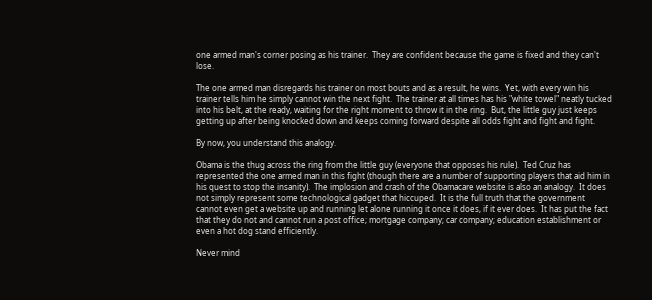one armed man's corner posing as his trainer.  They are confident because the game is fixed and they can't lose.

The one armed man disregards his trainer on most bouts and as a result, he wins.  Yet, with every win his trainer tells him he simply cannot win the next fight.  The trainer at all times has his "white towel" neatly tucked into his belt, at the ready, waiting for the right moment to throw it in the ring.  But, the little guy just keeps getting up after being knocked down and keeps coming forward despite all odds fight and fight and fight.

By now, you understand this analogy.

Obama is the thug across the ring from the little guy (everyone that opposes his rule).  Ted Cruz has represented the one armed man in this fight (though there are a number of supporting players that aid him in his quest to stop the insanity).  The implosion and crash of the Obamacare website is also an analogy.  It does not simply represent some technological gadget that hiccuped.  It is the full truth that the government cannot even get a website up and running let alone running it once it does, if it ever does.  It has put the fact that they do not and cannot run a post office; mortgage company; car company; education establishment or even a hot dog stand efficiently.

Never mind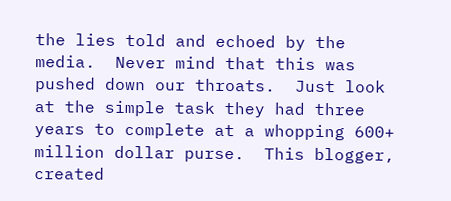the lies told and echoed by the media.  Never mind that this was pushed down our throats.  Just look at the simple task they had three years to complete at a whopping 600+ million dollar purse.  This blogger, created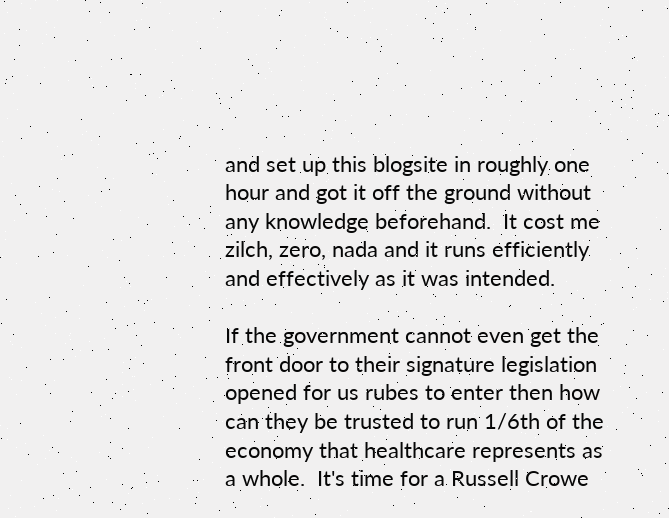and set up this blogsite in roughly one hour and got it off the ground without any knowledge beforehand.  It cost me zilch, zero, nada and it runs efficiently and effectively as it was intended.

If the government cannot even get the front door to their signature legislation opened for us rubes to enter then how can they be trusted to run 1/6th of the economy that healthcare represents as a whole.  It's time for a Russell Crowe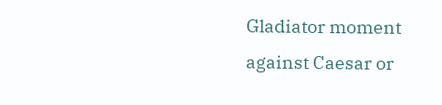Gladiator moment against Caesar or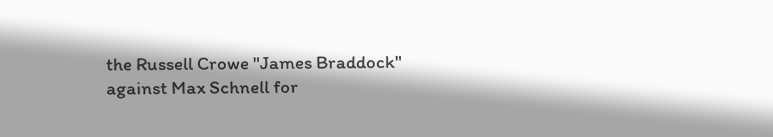the Russell Crowe "James Braddock" against Max Schnell for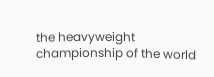the heavyweight championship of the world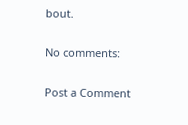bout.

No comments:

Post a Comment